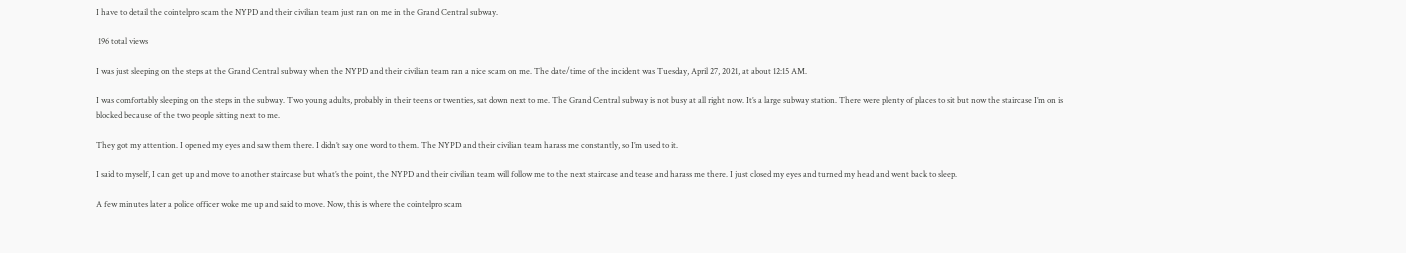I have to detail the cointelpro scam the NYPD and their civilian team just ran on me in the Grand Central subway.

 196 total views

I was just sleeping on the steps at the Grand Central subway when the NYPD and their civilian team ran a nice scam on me. The date/time of the incident was Tuesday, April 27, 2021, at about 12:15 AM.

I was comfortably sleeping on the steps in the subway. Two young adults, probably in their teens or twenties, sat down next to me. The Grand Central subway is not busy at all right now. It’s a large subway station. There were plenty of places to sit but now the staircase I’m on is blocked because of the two people sitting next to me.

They got my attention. I opened my eyes and saw them there. I didn’t say one word to them. The NYPD and their civilian team harass me constantly, so I’m used to it.

I said to myself, I can get up and move to another staircase but what’s the point, the NYPD and their civilian team will follow me to the next staircase and tease and harass me there. I just closed my eyes and turned my head and went back to sleep.

A few minutes later a police officer woke me up and said to move. Now, this is where the cointelpro scam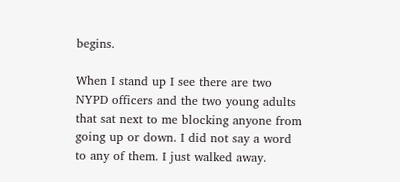begins.

When I stand up I see there are two NYPD officers and the two young adults that sat next to me blocking anyone from going up or down. I did not say a word to any of them. I just walked away.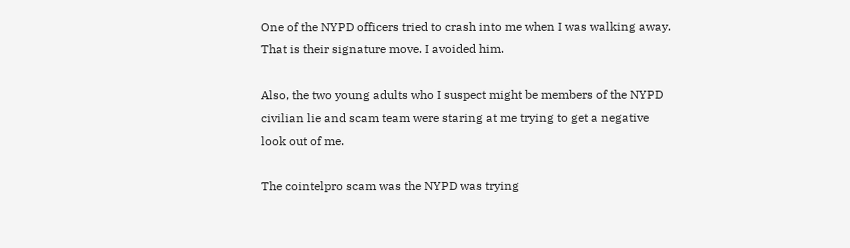One of the NYPD officers tried to crash into me when I was walking away. That is their signature move. I avoided him.

Also, the two young adults who I suspect might be members of the NYPD civilian lie and scam team were staring at me trying to get a negative look out of me.

The cointelpro scam was the NYPD was trying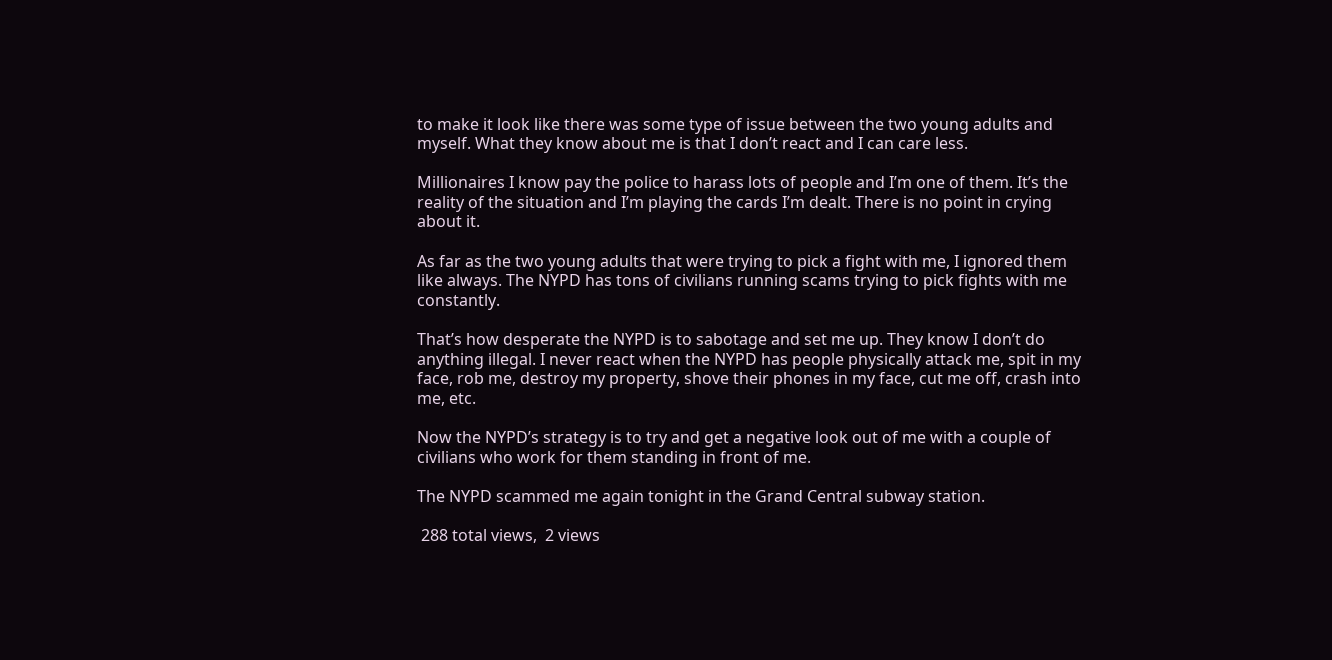to make it look like there was some type of issue between the two young adults and myself. What they know about me is that I don’t react and I can care less.

Millionaires I know pay the police to harass lots of people and I’m one of them. It’s the reality of the situation and I’m playing the cards I’m dealt. There is no point in crying about it.

As far as the two young adults that were trying to pick a fight with me, I ignored them like always. The NYPD has tons of civilians running scams trying to pick fights with me constantly.

That’s how desperate the NYPD is to sabotage and set me up. They know I don’t do anything illegal. I never react when the NYPD has people physically attack me, spit in my face, rob me, destroy my property, shove their phones in my face, cut me off, crash into me, etc.

Now the NYPD’s strategy is to try and get a negative look out of me with a couple of civilians who work for them standing in front of me.

The NYPD scammed me again tonight in the Grand Central subway station.

 288 total views,  2 views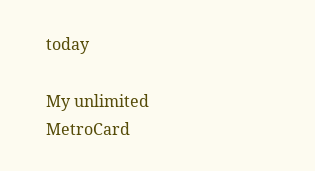today

My unlimited MetroCard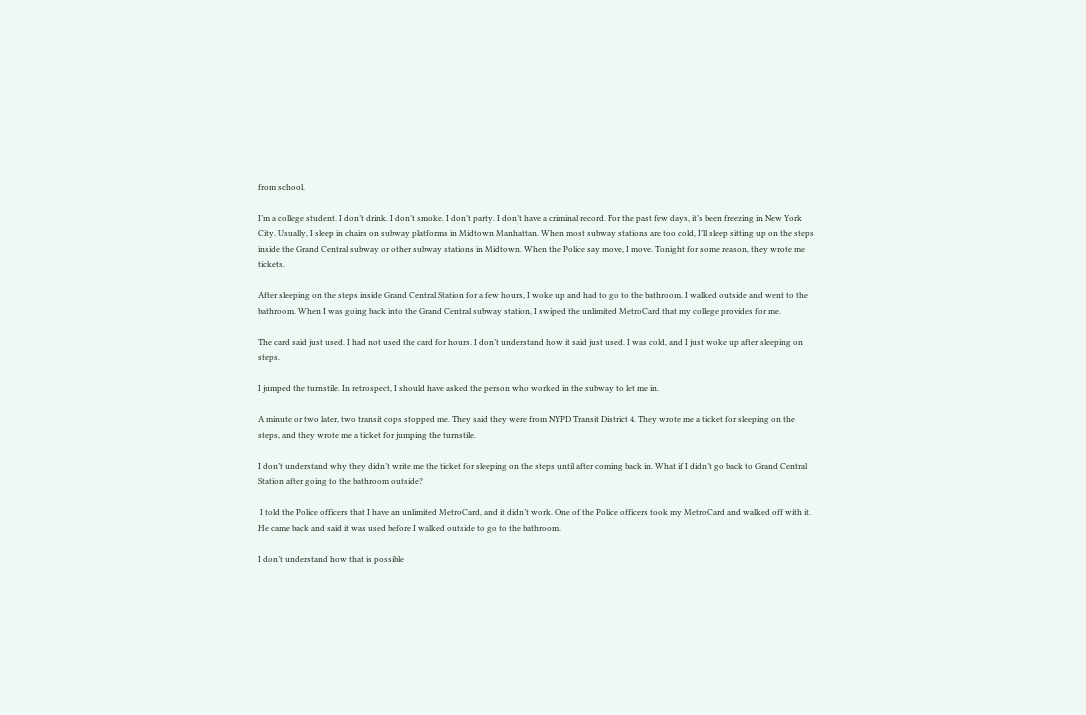from school.

I’m a college student. I don’t drink. I don’t smoke. I don’t party. I don’t have a criminal record. For the past few days, it’s been freezing in New York City. Usually, I sleep in chairs on subway platforms in Midtown Manhattan. When most subway stations are too cold, I’ll sleep sitting up on the steps inside the Grand Central subway or other subway stations in Midtown. When the Police say move, I move. Tonight for some reason, they wrote me tickets.

After sleeping on the steps inside Grand Central Station for a few hours, I woke up and had to go to the bathroom. I walked outside and went to the bathroom. When I was going back into the Grand Central subway station, I swiped the unlimited MetroCard that my college provides for me.

The card said just used. I had not used the card for hours. I don’t understand how it said just used. I was cold, and I just woke up after sleeping on steps.

I jumped the turnstile. In retrospect, I should have asked the person who worked in the subway to let me in.

A minute or two later, two transit cops stopped me. They said they were from NYPD Transit District 4. They wrote me a ticket for sleeping on the steps, and they wrote me a ticket for jumping the turnstile.

I don’t understand why they didn’t write me the ticket for sleeping on the steps until after coming back in. What if I didn’t go back to Grand Central Station after going to the bathroom outside?

 I told the Police officers that I have an unlimited MetroCard, and it didn’t work. One of the Police officers took my MetroCard and walked off with it. He came back and said it was used before I walked outside to go to the bathroom.

I don’t understand how that is possible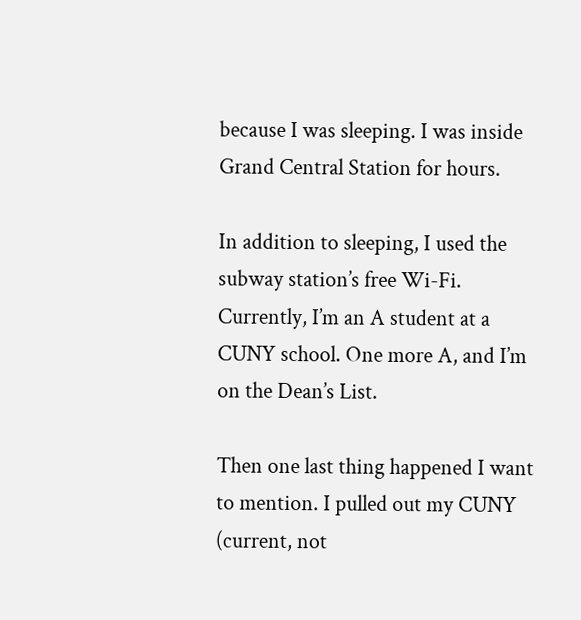because I was sleeping. I was inside Grand Central Station for hours.

In addition to sleeping, I used the subway station’s free Wi-Fi. Currently, I’m an A student at a CUNY school. One more A, and I’m on the Dean’s List.

Then one last thing happened I want to mention. I pulled out my CUNY (current, not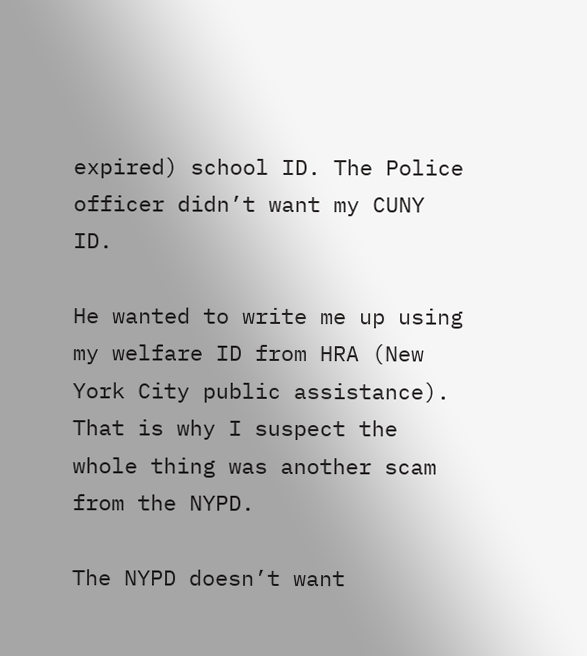expired) school ID. The Police officer didn’t want my CUNY ID.

He wanted to write me up using my welfare ID from HRA (New York City public assistance). That is why I suspect the whole thing was another scam from the NYPD.

The NYPD doesn’t want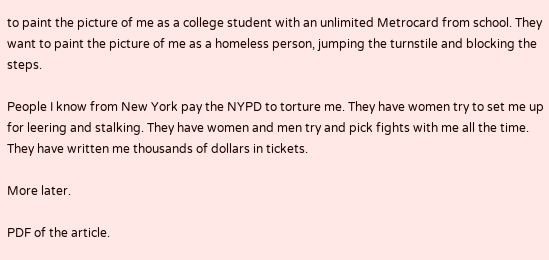to paint the picture of me as a college student with an unlimited Metrocard from school. They want to paint the picture of me as a homeless person, jumping the turnstile and blocking the steps.

People I know from New York pay the NYPD to torture me. They have women try to set me up for leering and stalking. They have women and men try and pick fights with me all the time. They have written me thousands of dollars in tickets.

More later.

PDF of the article.